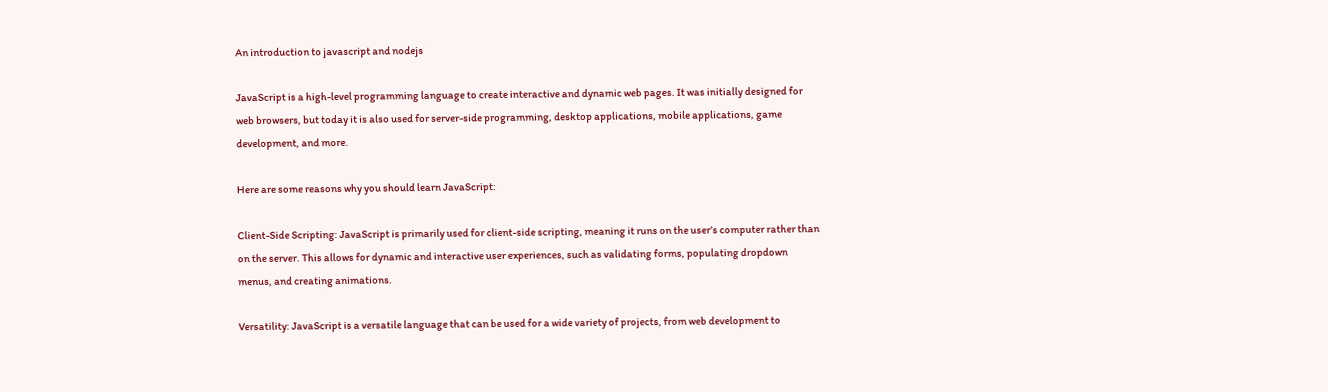An introduction to javascript and nodejs

JavaScript is a high-level programming language to create interactive and dynamic web pages. It was initially designed for web browsers, but today it is also used for server-side programming, desktop applications, mobile applications, game development, and more.

Here are some reasons why you should learn JavaScript:

Client-Side Scripting: JavaScript is primarily used for client-side scripting, meaning it runs on the user’s computer rather than on the server. This allows for dynamic and interactive user experiences, such as validating forms, populating dropdown menus, and creating animations.

Versatility: JavaScript is a versatile language that can be used for a wide variety of projects, from web development to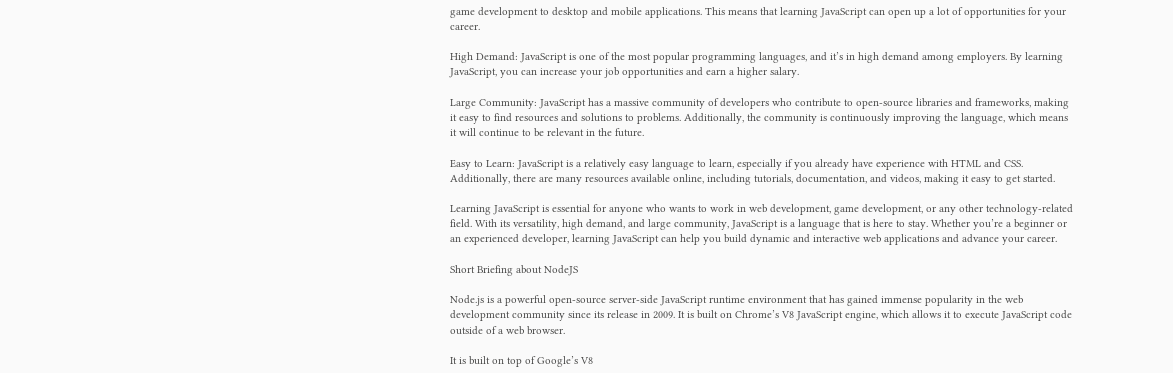game development to desktop and mobile applications. This means that learning JavaScript can open up a lot of opportunities for your career.

High Demand: JavaScript is one of the most popular programming languages, and it’s in high demand among employers. By learning JavaScript, you can increase your job opportunities and earn a higher salary.

Large Community: JavaScript has a massive community of developers who contribute to open-source libraries and frameworks, making it easy to find resources and solutions to problems. Additionally, the community is continuously improving the language, which means it will continue to be relevant in the future.

Easy to Learn: JavaScript is a relatively easy language to learn, especially if you already have experience with HTML and CSS. Additionally, there are many resources available online, including tutorials, documentation, and videos, making it easy to get started.

Learning JavaScript is essential for anyone who wants to work in web development, game development, or any other technology-related field. With its versatility, high demand, and large community, JavaScript is a language that is here to stay. Whether you’re a beginner or an experienced developer, learning JavaScript can help you build dynamic and interactive web applications and advance your career.

Short Briefing about NodeJS

Node.js is a powerful open-source server-side JavaScript runtime environment that has gained immense popularity in the web development community since its release in 2009. It is built on Chrome’s V8 JavaScript engine, which allows it to execute JavaScript code outside of a web browser.

It is built on top of Google’s V8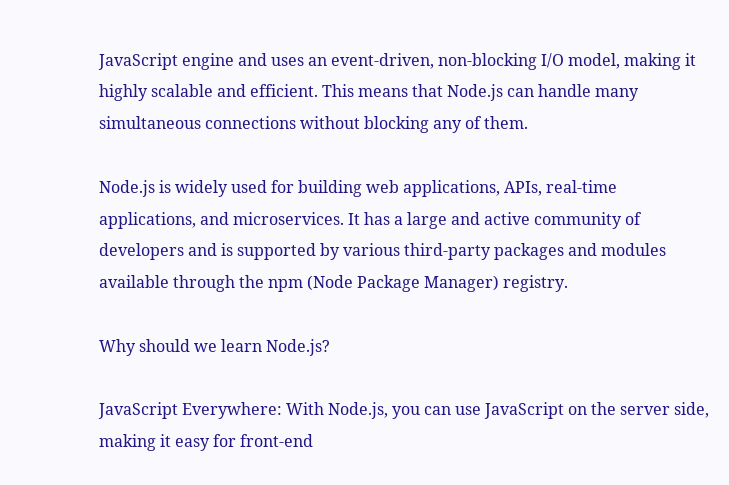JavaScript engine and uses an event-driven, non-blocking I/O model, making it highly scalable and efficient. This means that Node.js can handle many simultaneous connections without blocking any of them.

Node.js is widely used for building web applications, APIs, real-time applications, and microservices. It has a large and active community of developers and is supported by various third-party packages and modules available through the npm (Node Package Manager) registry.

Why should we learn Node.js?

JavaScript Everywhere: With Node.js, you can use JavaScript on the server side, making it easy for front-end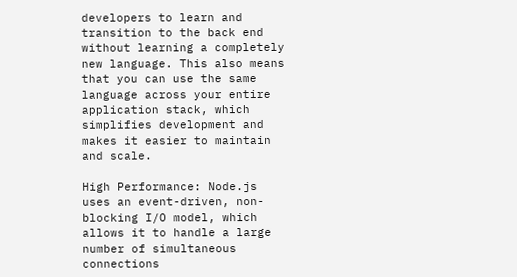developers to learn and transition to the back end without learning a completely new language. This also means that you can use the same language across your entire application stack, which simplifies development and makes it easier to maintain and scale.

High Performance: Node.js uses an event-driven, non-blocking I/O model, which allows it to handle a large number of simultaneous connections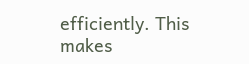efficiently. This makes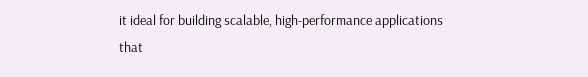it ideal for building scalable, high-performance applications that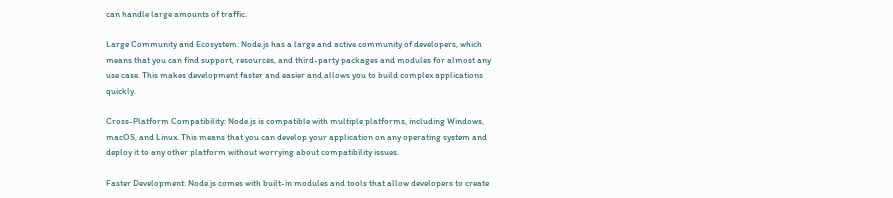can handle large amounts of traffic.

Large Community and Ecosystem: Node.js has a large and active community of developers, which means that you can find support, resources, and third-party packages and modules for almost any use case. This makes development faster and easier and allows you to build complex applications quickly.

Cross-Platform Compatibility: Node.js is compatible with multiple platforms, including Windows, macOS, and Linux. This means that you can develop your application on any operating system and deploy it to any other platform without worrying about compatibility issues.

Faster Development: Node.js comes with built-in modules and tools that allow developers to create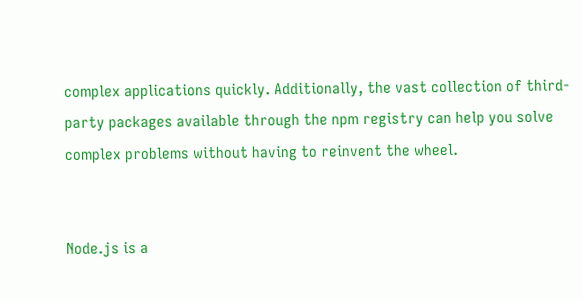complex applications quickly. Additionally, the vast collection of third-party packages available through the npm registry can help you solve complex problems without having to reinvent the wheel.


Node.js is a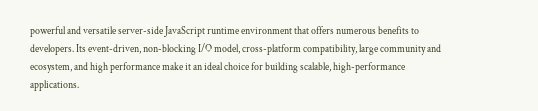powerful and versatile server-side JavaScript runtime environment that offers numerous benefits to developers. Its event-driven, non-blocking I/O model, cross-platform compatibility, large community and ecosystem, and high performance make it an ideal choice for building scalable, high-performance applications.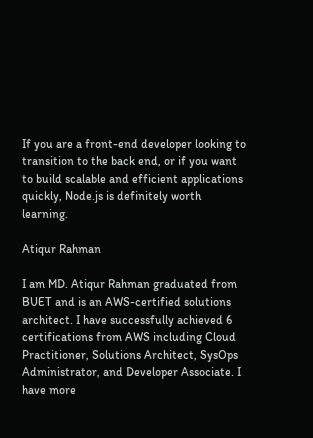If you are a front-end developer looking to transition to the back end, or if you want to build scalable and efficient applications quickly, Node.js is definitely worth learning.

Atiqur Rahman

I am MD. Atiqur Rahman graduated from BUET and is an AWS-certified solutions architect. I have successfully achieved 6 certifications from AWS including Cloud Practitioner, Solutions Architect, SysOps Administrator, and Developer Associate. I have more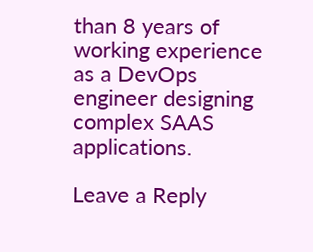than 8 years of working experience as a DevOps engineer designing complex SAAS applications.

Leave a Reply